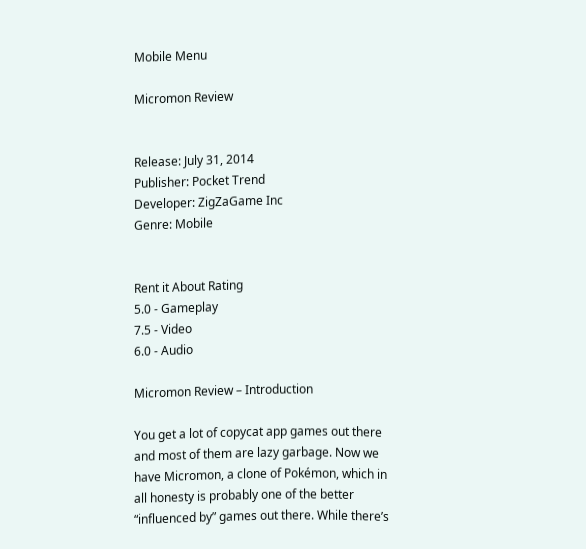Mobile Menu

Micromon Review


Release: July 31, 2014
Publisher: Pocket Trend
Developer: ZigZaGame Inc
Genre: Mobile


Rent it About Rating
5.0 - Gameplay
7.5 - Video
6.0 - Audio

Micromon Review – Introduction

You get a lot of copycat app games out there and most of them are lazy garbage. Now we have Micromon, a clone of Pokémon, which in all honesty is probably one of the better “influenced by” games out there. While there’s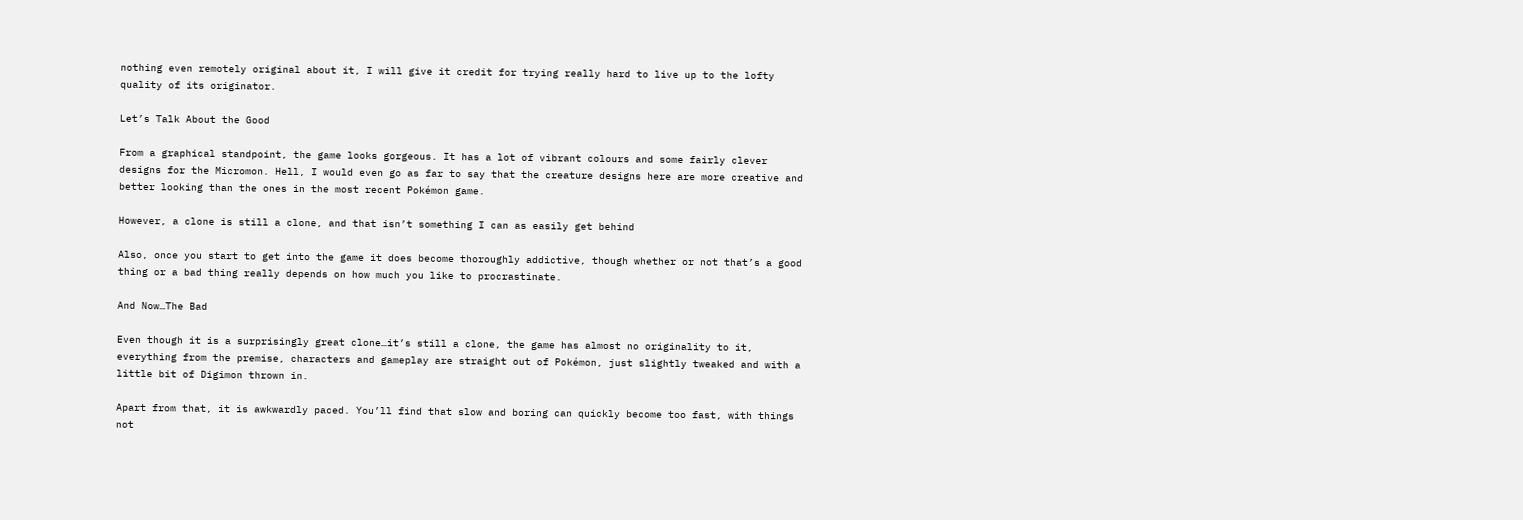nothing even remotely original about it, I will give it credit for trying really hard to live up to the lofty quality of its originator.

Let’s Talk About the Good

From a graphical standpoint, the game looks gorgeous. It has a lot of vibrant colours and some fairly clever designs for the Micromon. Hell, I would even go as far to say that the creature designs here are more creative and better looking than the ones in the most recent Pokémon game.

However, a clone is still a clone, and that isn’t something I can as easily get behind

Also, once you start to get into the game it does become thoroughly addictive, though whether or not that’s a good thing or a bad thing really depends on how much you like to procrastinate.

And Now…The Bad

Even though it is a surprisingly great clone…it’s still a clone, the game has almost no originality to it, everything from the premise, characters and gameplay are straight out of Pokémon, just slightly tweaked and with a little bit of Digimon thrown in.

Apart from that, it is awkwardly paced. You’ll find that slow and boring can quickly become too fast, with things not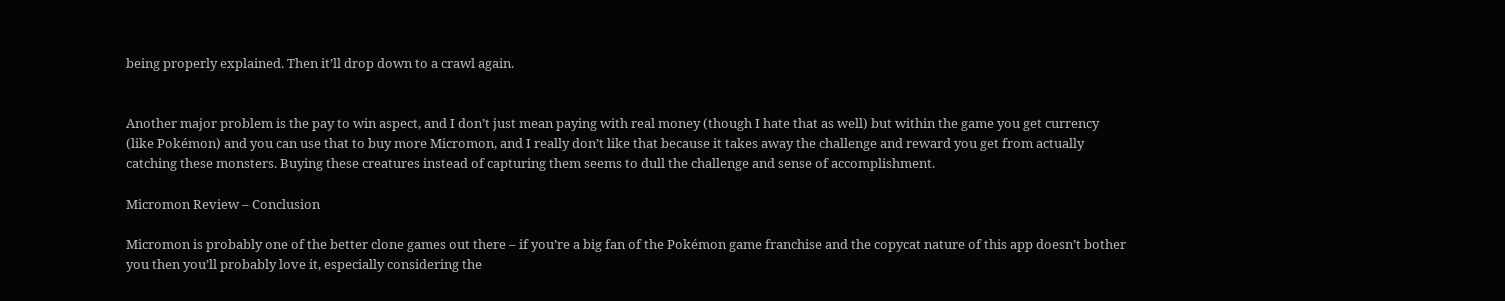being properly explained. Then it’ll drop down to a crawl again.


Another major problem is the pay to win aspect, and I don’t just mean paying with real money (though I hate that as well) but within the game you get currency (like Pokémon) and you can use that to buy more Micromon, and I really don’t like that because it takes away the challenge and reward you get from actually catching these monsters. Buying these creatures instead of capturing them seems to dull the challenge and sense of accomplishment.

Micromon Review – Conclusion

Micromon is probably one of the better clone games out there – if you’re a big fan of the Pokémon game franchise and the copycat nature of this app doesn’t bother you then you’ll probably love it, especially considering the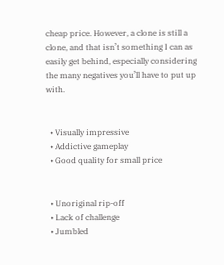cheap price. However, a clone is still a clone, and that isn’t something I can as easily get behind, especially considering the many negatives you’ll have to put up with.


  • Visually impressive
  • Addictive gameplay
  • Good quality for small price


  • Unoriginal rip-off
  • Lack of challenge
  • Jumbled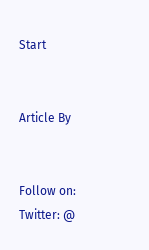Start


Article By


Follow on:
Twitter: @